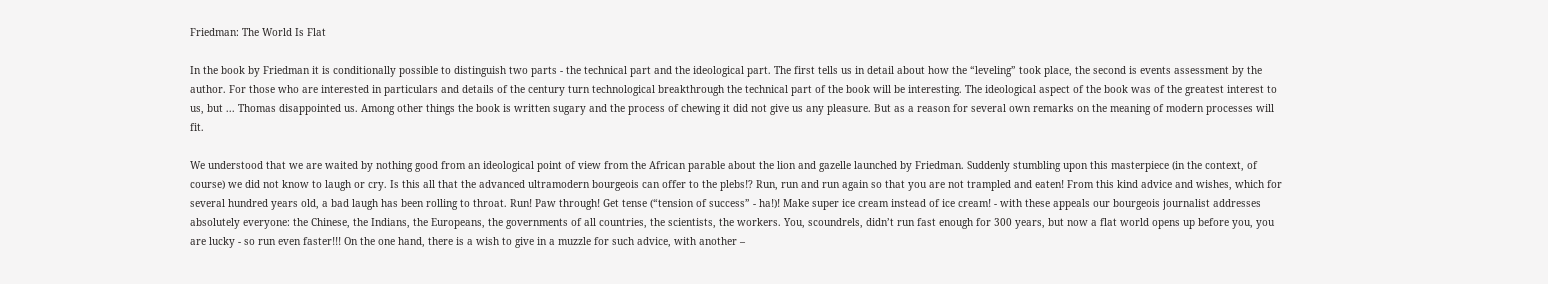Friedman: The World Is Flat

In the book by Friedman it is conditionally possible to distinguish two parts - the technical part and the ideological part. The first tells us in detail about how the “leveling” took place, the second is events assessment by the author. For those who are interested in particulars and details of the century turn technological breakthrough the technical part of the book will be interesting. The ideological aspect of the book was of the greatest interest to us, but ... Thomas disappointed us. Among other things the book is written sugary and the process of chewing it did not give us any pleasure. But as a reason for several own remarks on the meaning of modern processes will fit.

We understood that we are waited by nothing good from an ideological point of view from the African parable about the lion and gazelle launched by Friedman. Suddenly stumbling upon this masterpiece (in the context, of course) we did not know to laugh or cry. Is this all that the advanced ultramodern bourgeois can offer to the plebs!? Run, run and run again so that you are not trampled and eaten! From this kind advice and wishes, which for several hundred years old, a bad laugh has been rolling to throat. Run! Paw through! Get tense (“tension of success” - ha!)! Make super ice cream instead of ice cream! - with these appeals our bourgeois journalist addresses absolutely everyone: the Chinese, the Indians, the Europeans, the governments of all countries, the scientists, the workers. You, scoundrels, didn’t run fast enough for 300 years, but now a flat world opens up before you, you are lucky - so run even faster!!! On the one hand, there is a wish to give in a muzzle for such advice, with another –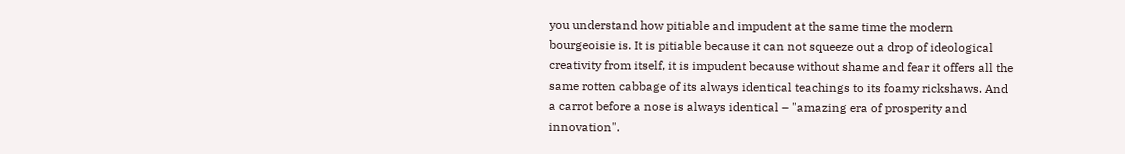you understand how pitiable and impudent at the same time the modern bourgeoisie is. It is pitiable because it can not squeeze out a drop of ideological creativity from itself, it is impudent because without shame and fear it offers all the same rotten cabbage of its always identical teachings to its foamy rickshaws. And a carrot before a nose is always identical – "amazing era of prosperity and innovation".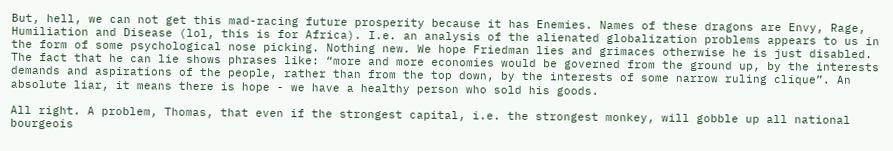But, hell, we can not get this mad-racing future prosperity because it has Enemies. Names of these dragons are Envy, Rage, Humiliation and Disease (lol, this is for Africa). I.e. an analysis of the alienated globalization problems appears to us in the form of some psychological nose picking. Nothing new. We hope Friedman lies and grimaces otherwise he is just disabled. The fact that he can lie shows phrases like: “more and more economies would be governed from the ground up, by the interests demands and aspirations of the people, rather than from the top down, by the interests of some narrow ruling clique”. An absolute liar, it means there is hope - we have a healthy person who sold his goods.

All right. A problem, Thomas, that even if the strongest capital, i.e. the strongest monkey, will gobble up all national bourgeois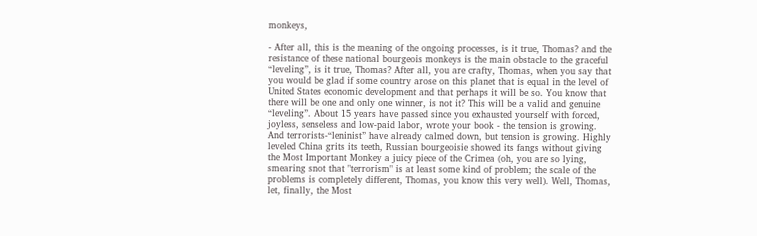monkeys,

- After all, this is the meaning of the ongoing processes, is it true, Thomas? and the resistance of these national bourgeois monkeys is the main obstacle to the graceful “leveling”, is it true, Thomas? After all, you are crafty, Thomas, when you say that you would be glad if some country arose on this planet that is equal in the level of United States economic development and that perhaps it will be so. You know that there will be one and only one winner, is not it? This will be a valid and genuine “leveling”. About 15 years have passed since you exhausted yourself with forced, joyless, senseless and low-paid labor, wrote your book - the tension is growing. And terrorists-“leninist” have already calmed down, but tension is growing. Highly leveled China grits its teeth, Russian bourgeoisie showed its fangs without giving the Most Important Monkey a juicy piece of the Crimea (oh, you are so lying, smearing snot that "terrorism" is at least some kind of problem; the scale of the problems is completely different, Thomas, you know this very well). Well, Thomas, let, finally, the Most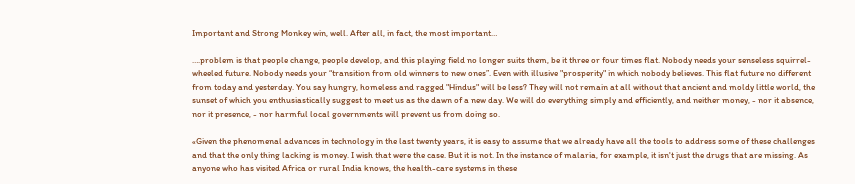Important and Strong Monkey win, well. After all, in fact, the most important…

….problem is that people change, people develop, and this playing field no longer suits them, be it three or four times flat. Nobody needs your senseless squirrel-wheeled future. Nobody needs your “transition from old winners to new ones”. Even with illusive "prosperity" in which nobody believes. This flat future no different from today and yesterday. You say hungry, homeless and ragged "Hindus" will be less? They will not remain at all without that ancient and moldy little world, the sunset of which you enthusiastically suggest to meet us as the dawn of a new day. We will do everything simply and efficiently, and neither money, - nor it absence, nor it presence, - nor harmful local governments will prevent us from doing so.

«Given the phenomenal advances in technology in the last twenty years, it is easy to assume that we already have all the tools to address some of these challenges and that the only thing lacking is money. I wish that were the case. But it is not. In the instance of malaria, for example, it isn't just the drugs that are missing. As anyone who has visited Africa or rural India knows, the health-care systems in these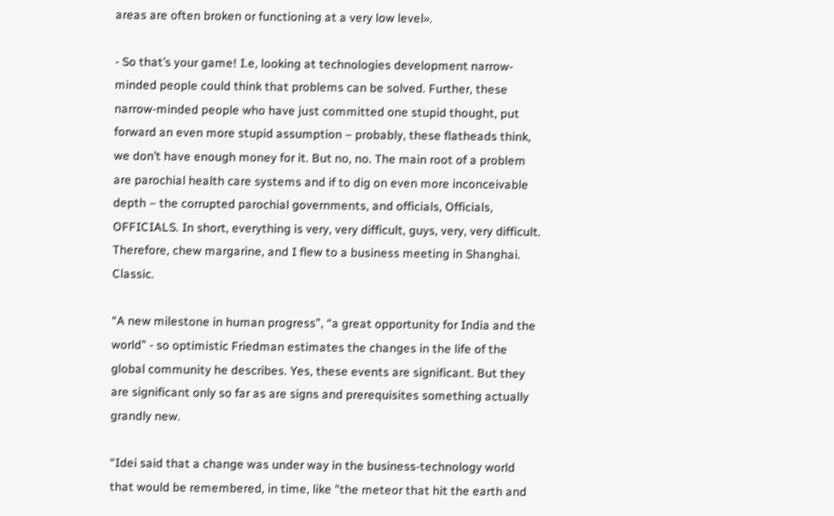areas are often broken or functioning at a very low level».

- So that’s your game! I.e, looking at technologies development narrow-minded people could think that problems can be solved. Further, these narrow-minded people who have just committed one stupid thought, put forward an even more stupid assumption – probably, these flatheads think, we don’t have enough money for it. But no, no. The main root of a problem are parochial health care systems and if to dig on even more inconceivable depth – the corrupted parochial governments, and officials, Officials, OFFICIALS. In short, everything is very, very difficult, guys, very, very difficult. Therefore, chew margarine, and I flew to a business meeting in Shanghai. Classic.

“A new milestone in human progress”, “a great opportunity for India and the world” - so optimistic Friedman estimates the changes in the life of the global community he describes. Yes, these events are significant. But they are significant only so far as are signs and prerequisites something actually grandly new.

“Idei said that a change was under way in the business-technology world that would be remembered, in time, like "the meteor that hit the earth and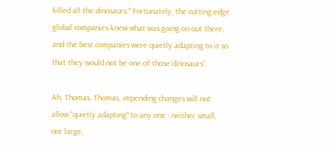killed all the dinosaurs." Fortunately, the cutting-edge global companies knew what was going on out there, and the best companies were quietly adapting to it so that they would not be one of those dinosaurs”.

Ah, Thomas, Thomas, impending changes will not allow “quietly adapting" to any one - neither small, nor large,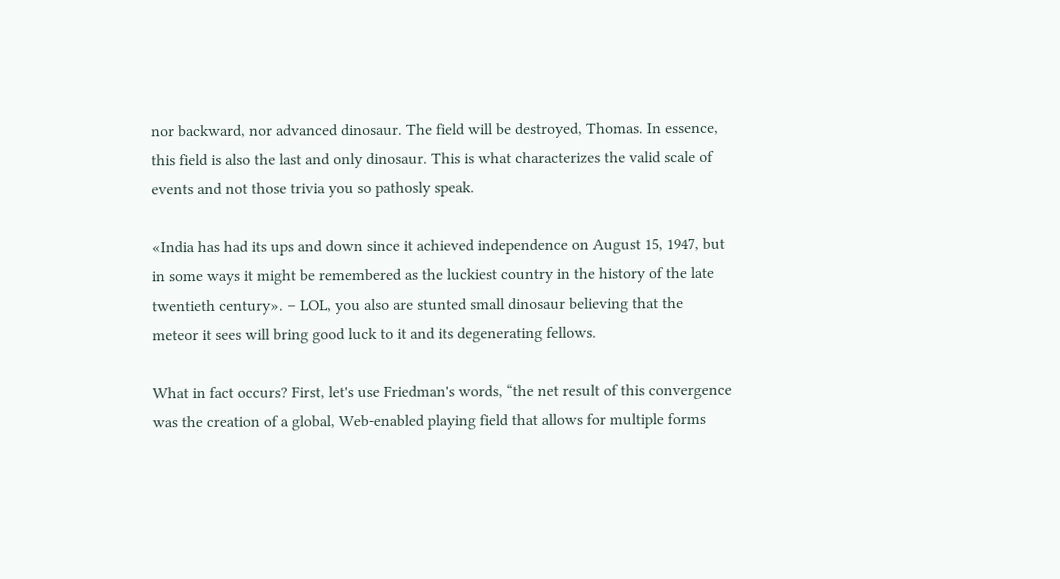nor backward, nor advanced dinosaur. The field will be destroyed, Thomas. In essence, this field is also the last and only dinosaur. This is what characterizes the valid scale of events and not those trivia you so pathosly speak.

«India has had its ups and down since it achieved independence on August 15, 1947, but in some ways it might be remembered as the luckiest country in the history of the late twentieth century». – LOL, you also are stunted small dinosaur believing that the meteor it sees will bring good luck to it and its degenerating fellows.

What in fact occurs? First, let's use Friedman's words, “the net result of this convergence was the creation of a global, Web-enabled playing field that allows for multiple forms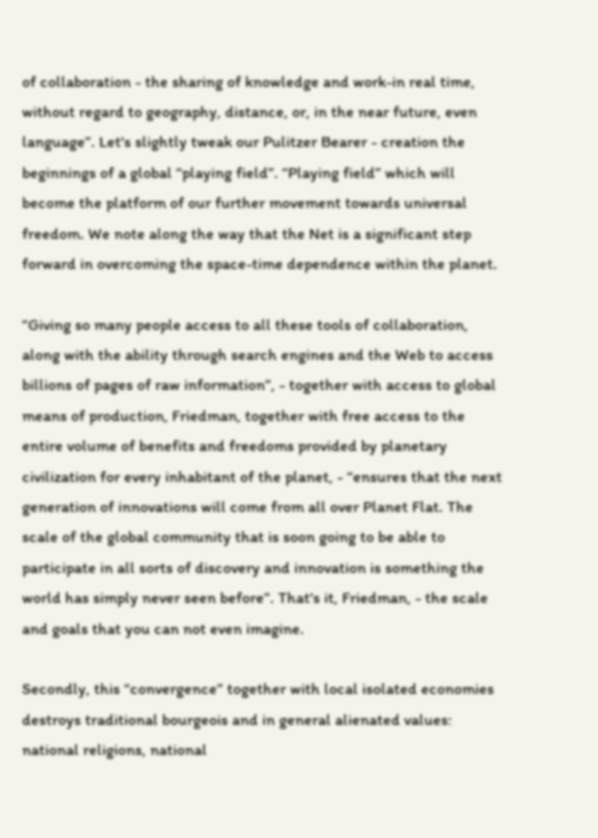of collaboration - the sharing of knowledge and work-in real time, without regard to geography, distance, or, in the near future, even language”. Let's slightly tweak our Pulitzer Bearer - creation the beginnings of a global “playing field”. “Playing field” which will become the platform of our further movement towards universal freedom. We note along the way that the Net is a significant step forward in overcoming the space-time dependence within the planet.

“Giving so many people access to all these tools of collaboration, along with the ability through search engines and the Web to access billions of pages of raw information”, - together with access to global means of production, Friedman, together with free access to the entire volume of benefits and freedoms provided by planetary civilization for every inhabitant of the planet, - “ensures that the next generation of innovations will come from all over Planet Flat. The scale of the global community that is soon going to be able to participate in all sorts of discovery and innovation is something the world has simply never seen before”. That's it, Friedman, - the scale and goals that you can not even imagine.

Secondly, this “convergence” together with local isolated economies destroys traditional bourgeois and in general alienated values: national religions, national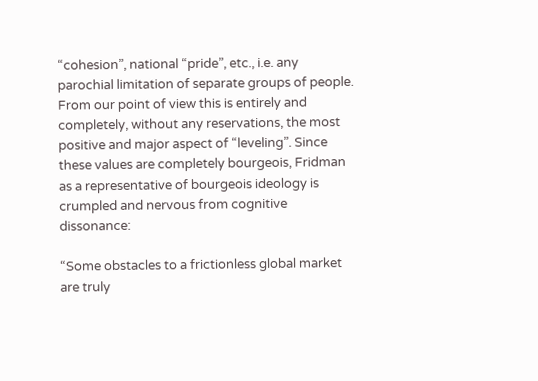“cohesion”, national “pride”, etc., i.e. any parochial limitation of separate groups of people. From our point of view this is entirely and completely, without any reservations, the most positive and major aspect of “leveling”. Since these values are completely bourgeois, Fridman as a representative of bourgeois ideology is crumpled and nervous from cognitive dissonance:

“Some obstacles to a frictionless global market are truly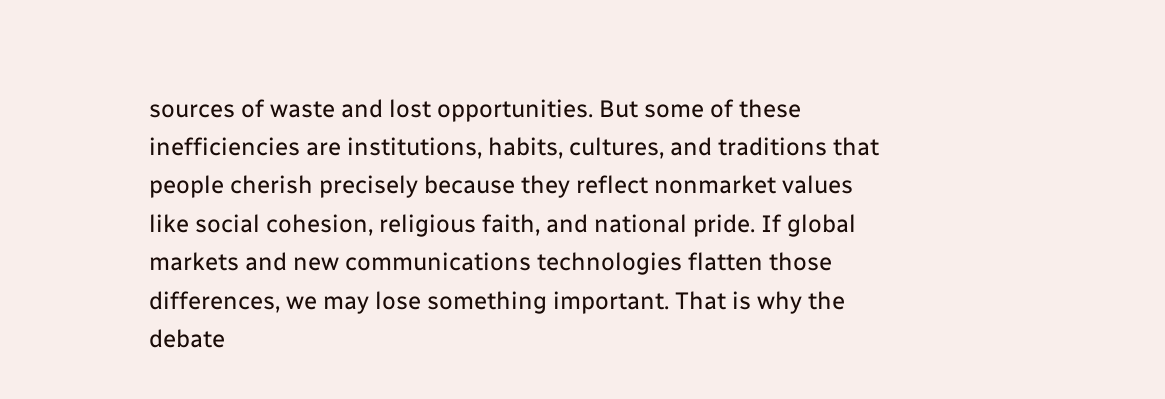sources of waste and lost opportunities. But some of these inefficiencies are institutions, habits, cultures, and traditions that people cherish precisely because they reflect nonmarket values like social cohesion, religious faith, and national pride. If global markets and new communications technologies flatten those differences, we may lose something important. That is why the debate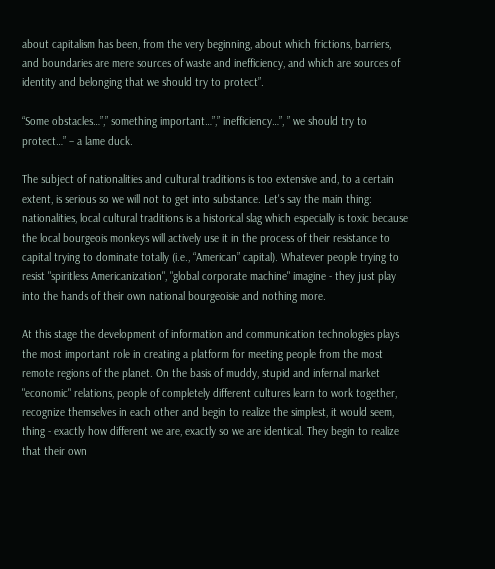about capitalism has been, from the very beginning, about which frictions, barriers, and boundaries are mere sources of waste and inefficiency, and which are sources of identity and belonging that we should try to protect”.

“Some obstacles…”,” something important…”,” inefficiency…”, ” we should try to protect…” – a lame duck.

The subject of nationalities and cultural traditions is too extensive and, to a certain extent, is serious so we will not to get into substance. Let's say the main thing: nationalities, local cultural traditions is a historical slag which especially is toxic because the local bourgeois monkeys will actively use it in the process of their resistance to capital trying to dominate totally (i.e., “American” capital). Whatever people trying to resist "spiritless Americanization", "global corporate machine" imagine - they just play into the hands of their own national bourgeoisie and nothing more.

At this stage the development of information and communication technologies plays the most important role in creating a platform for meeting people from the most remote regions of the planet. On the basis of muddy, stupid and infernal market "economic" relations, people of completely different cultures learn to work together, recognize themselves in each other and begin to realize the simplest, it would seem, thing - exactly how different we are, exactly so we are identical. They begin to realize that their own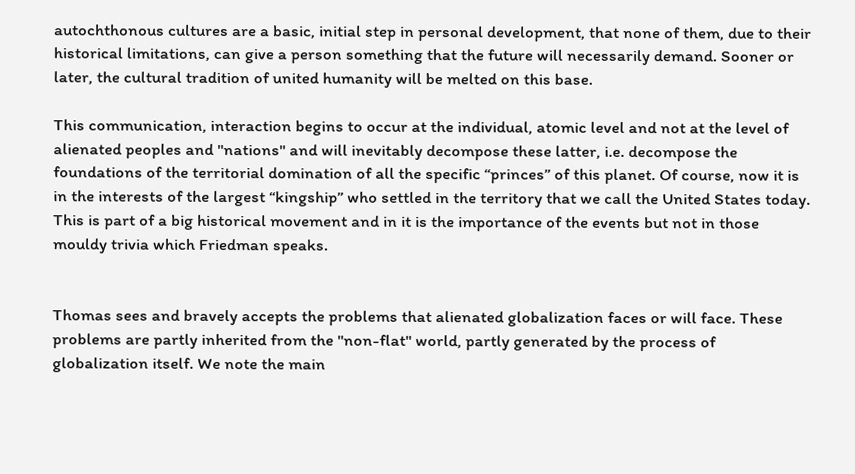autochthonous cultures are a basic, initial step in personal development, that none of them, due to their historical limitations, can give a person something that the future will necessarily demand. Sooner or later, the cultural tradition of united humanity will be melted on this base.

This communication, interaction begins to occur at the individual, atomic level and not at the level of alienated peoples and "nations" and will inevitably decompose these latter, i.e. decompose the foundations of the territorial domination of all the specific “princes” of this planet. Of course, now it is in the interests of the largest “kingship” who settled in the territory that we call the United States today. This is part of a big historical movement and in it is the importance of the events but not in those mouldy trivia which Friedman speaks.


Thomas sees and bravely accepts the problems that alienated globalization faces or will face. These problems are partly inherited from the "non-flat" world, partly generated by the process of globalization itself. We note the main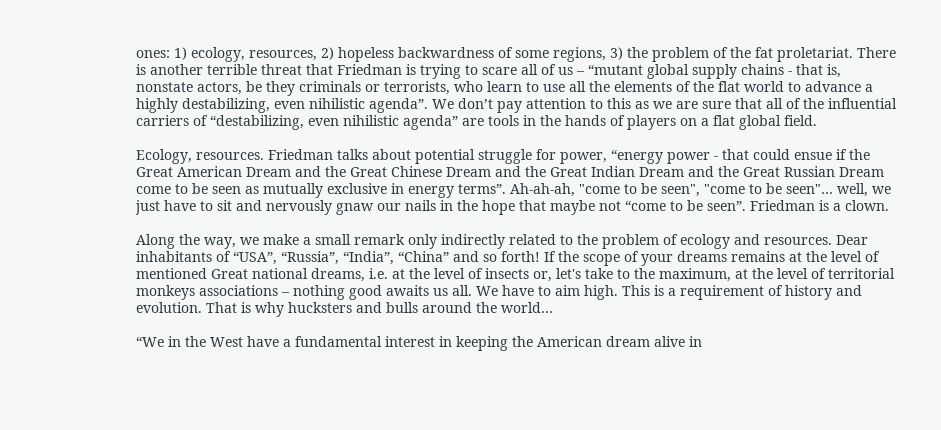ones: 1) ecology, resources, 2) hopeless backwardness of some regions, 3) the problem of the fat proletariat. There is another terrible threat that Friedman is trying to scare all of us – “mutant global supply chains - that is, nonstate actors, be they criminals or terrorists, who learn to use all the elements of the flat world to advance a highly destabilizing, even nihilistic agenda”. We don’t pay attention to this as we are sure that all of the influential carriers of “destabilizing, even nihilistic agenda” are tools in the hands of players on a flat global field.

Ecology, resources. Friedman talks about potential struggle for power, “energy power - that could ensue if the Great American Dream and the Great Chinese Dream and the Great Indian Dream and the Great Russian Dream come to be seen as mutually exclusive in energy terms”. Ah-ah-ah, "come to be seen", "come to be seen"… well, we just have to sit and nervously gnaw our nails in the hope that maybe not “come to be seen”. Friedman is a clown.

Along the way, we make a small remark only indirectly related to the problem of ecology and resources. Dear inhabitants of “USA”, “Russia”, “India”, “China” and so forth! If the scope of your dreams remains at the level of mentioned Great national dreams, i.e. at the level of insects or, let's take to the maximum, at the level of territorial monkeys associations – nothing good awaits us all. We have to aim high. This is a requirement of history and evolution. That is why hucksters and bulls around the world…

“We in the West have a fundamental interest in keeping the American dream alive in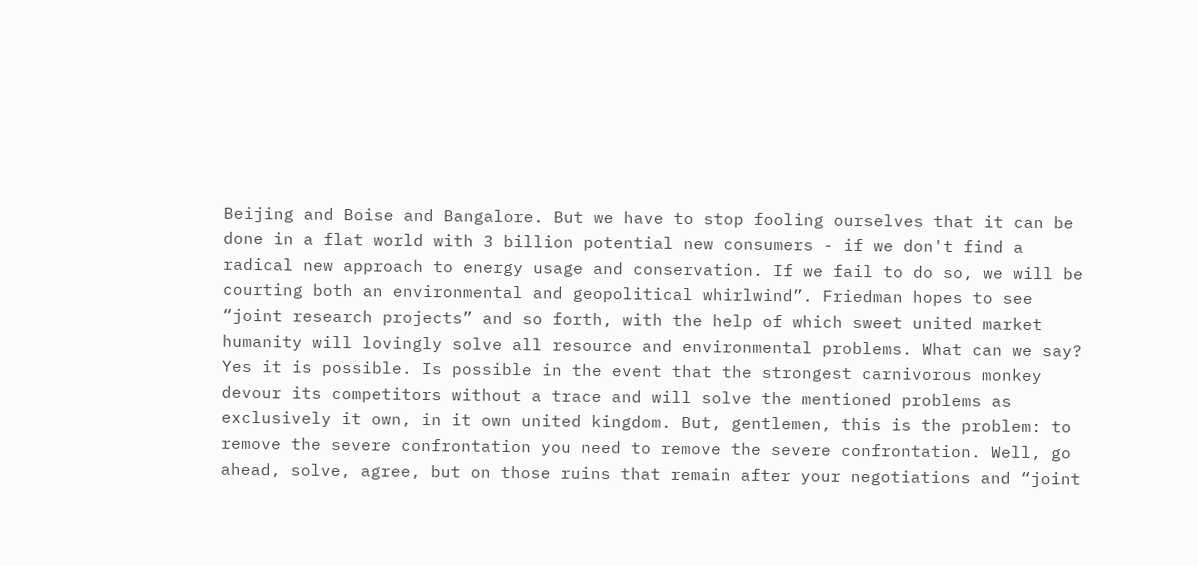Beijing and Boise and Bangalore. But we have to stop fooling ourselves that it can be done in a flat world with 3 billion potential new consumers - if we don't find a radical new approach to energy usage and conservation. If we fail to do so, we will be courting both an environmental and geopolitical whirlwind”. Friedman hopes to see “joint research projects” and so forth, with the help of which sweet united market humanity will lovingly solve all resource and environmental problems. What can we say? Yes it is possible. Is possible in the event that the strongest carnivorous monkey devour its competitors without a trace and will solve the mentioned problems as exclusively it own, in it own united kingdom. But, gentlemen, this is the problem: to remove the severe confrontation you need to remove the severe confrontation. Well, go ahead, solve, agree, but on those ruins that remain after your negotiations and “joint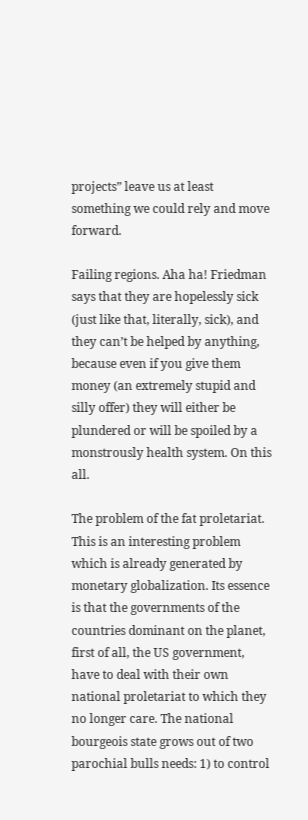projects” leave us at least something we could rely and move forward.

Failing regions. Aha ha! Friedman says that they are hopelessly sick (just like that, literally, sick), and they can’t be helped by anything, because even if you give them money (an extremely stupid and silly offer) they will either be plundered or will be spoiled by a monstrously health system. On this all.

The problem of the fat proletariat. This is an interesting problem which is already generated by monetary globalization. Its essence is that the governments of the countries dominant on the planet, first of all, the US government, have to deal with their own national proletariat to which they no longer care. The national bourgeois state grows out of two parochial bulls needs: 1) to control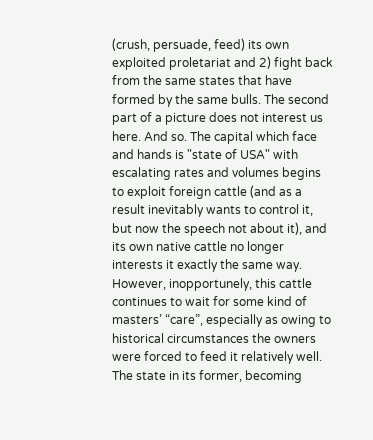(crush, persuade, feed) its own exploited proletariat and 2) fight back from the same states that have formed by the same bulls. The second part of a picture does not interest us here. And so. The capital which face and hands is "state of USA" with escalating rates and volumes begins to exploit foreign cattle (and as a result inevitably wants to control it, but now the speech not about it), and its own native cattle no longer interests it exactly the same way. However, inopportunely, this cattle continues to wait for some kind of masters’ “care”, especially as owing to historical circumstances the owners were forced to feed it relatively well. The state in its former, becoming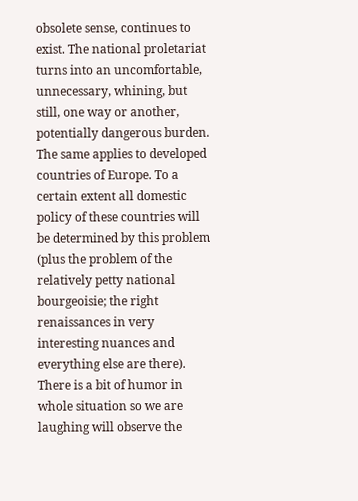obsolete sense, continues to exist. The national proletariat turns into an uncomfortable, unnecessary, whining, but still, one way or another, potentially dangerous burden. The same applies to developed countries of Europe. To a certain extent all domestic policy of these countries will be determined by this problem (plus the problem of the relatively petty national bourgeoisie; the right renaissances in very interesting nuances and everything else are there). There is a bit of humor in whole situation so we are laughing will observe the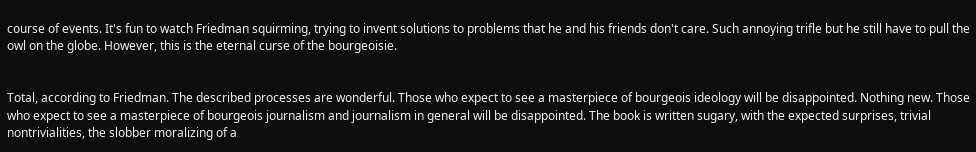course of events. It's fun to watch Friedman squirming, trying to invent solutions to problems that he and his friends don't care. Such annoying trifle but he still have to pull the owl on the globe. However, this is the eternal curse of the bourgeoisie.


Total, according to Friedman. The described processes are wonderful. Those who expect to see a masterpiece of bourgeois ideology will be disappointed. Nothing new. Those who expect to see a masterpiece of bourgeois journalism and journalism in general will be disappointed. The book is written sugary, with the expected surprises, trivial nontrivialities, the slobber moralizing of a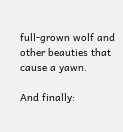full-grown wolf and other beauties that cause a yawn.

And finally: